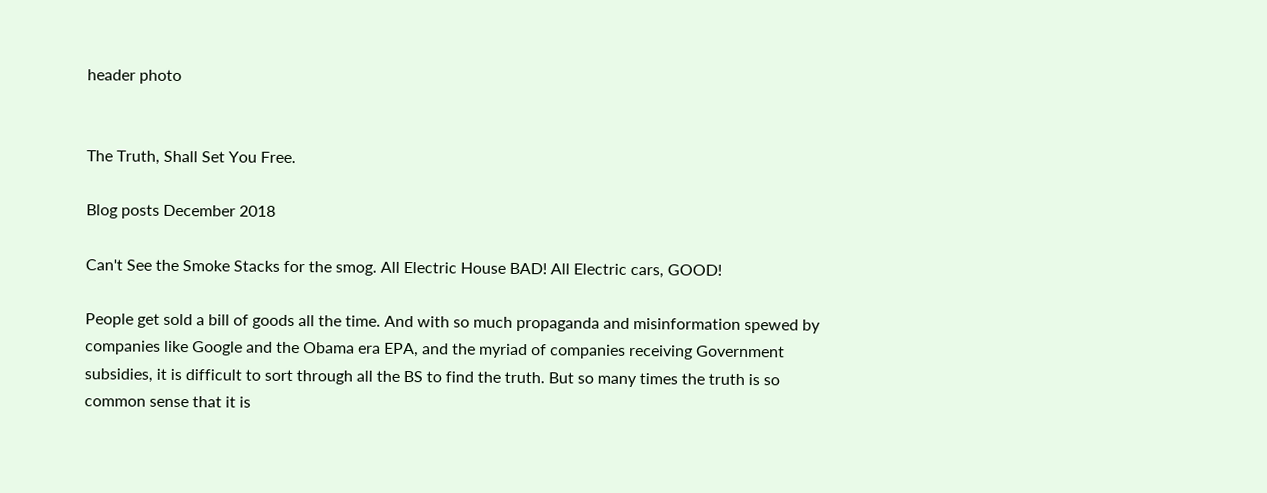header photo


The Truth, Shall Set You Free.

Blog posts December 2018

Can't See the Smoke Stacks for the smog. All Electric House BAD! All Electric cars, GOOD!

People get sold a bill of goods all the time. And with so much propaganda and misinformation spewed by companies like Google and the Obama era EPA, and the myriad of companies receiving Government subsidies, it is difficult to sort through all the BS to find the truth. But so many times the truth is so common sense that it is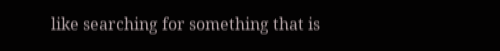like searching for something that is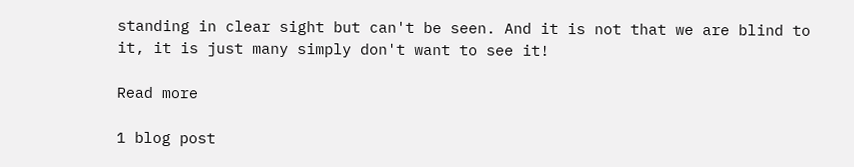standing in clear sight but can't be seen. And it is not that we are blind to it, it is just many simply don't want to see it!

Read more

1 blog post